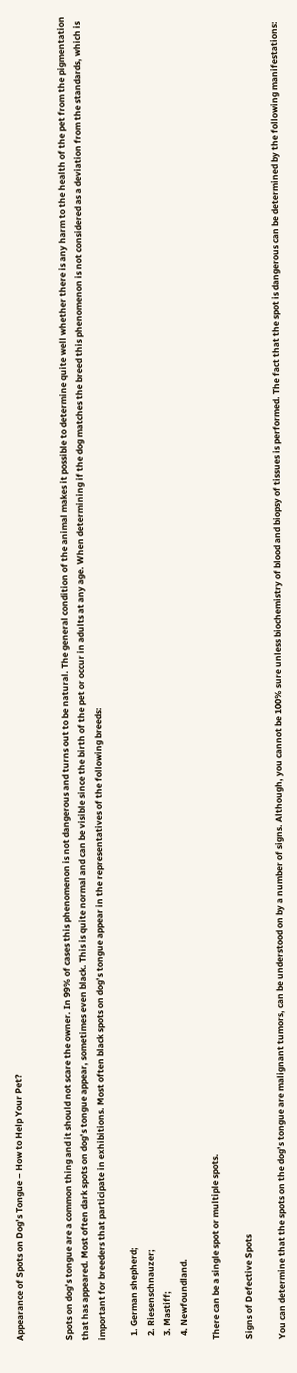Appearance of Spots on Dog’s Tongue – How to Help Your Pet?


Spots on dog’s tongue are a common thing and it should not scare the owner. In 99% of cases this phenomenon is not dangerous and turns out to be natural. The general condition of the animal makes it possible to determine quite well whether there is any harm to the health of the pet from the pigmentation that has appeared. Most often dark spots on dog’s tongue appear, sometimes even black. This is quite normal and can be visible since the birth of the pet or occur in adults at any age. When determining if the dog matches the breed this phenomenon is not considered as a deviation from the standards, which is important for breeders that participate in exhibitions. Most often black spots on dog’s tongue appear in the representatives of the following breeds:

  1. German shepherd;
  2. Riesenschnauzer;
  3. Mastiff;
  4. Newfoundland.

There can be a single spot or multiple spots.

Signs of Defective Spots

You can determine that the spots on the dog’s tongue are malignant tumors, can be understood on by a number of signs. Although, you cannot be 100% sure unless biochemistry of blood and biopsy of tissues is performed. The fact that the spot is dangerous can be determined by the following manifestations: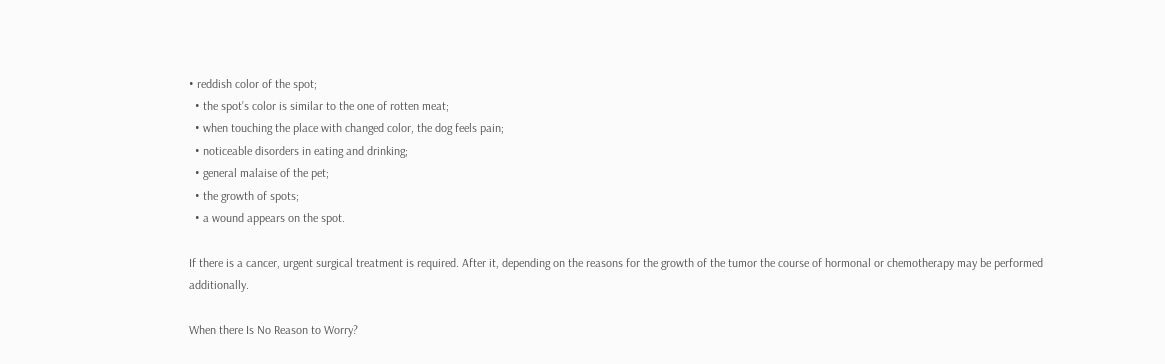• reddish color of the spot;
  • the spot’s color is similar to the one of rotten meat;
  • when touching the place with changed color, the dog feels pain;
  • noticeable disorders in eating and drinking;
  • general malaise of the pet;
  • the growth of spots;
  • a wound appears on the spot.

If there is a cancer, urgent surgical treatment is required. After it, depending on the reasons for the growth of the tumor the course of hormonal or chemotherapy may be performed additionally.

When there Is No Reason to Worry?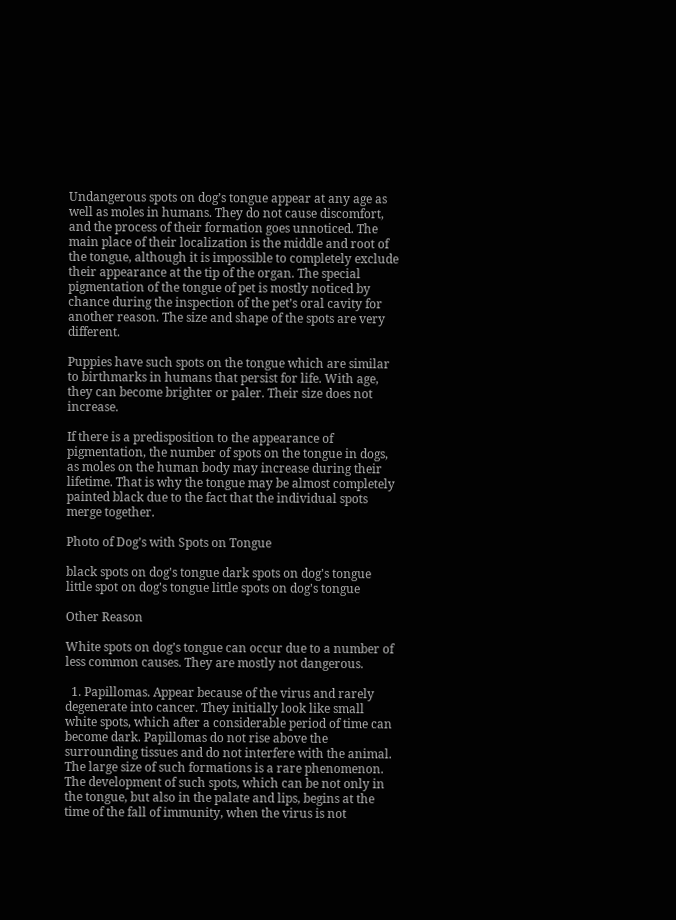Undangerous spots on dog’s tongue appear at any age as well as moles in humans. They do not cause discomfort, and the process of their formation goes unnoticed. The main place of their localization is the middle and root of the tongue, although it is impossible to completely exclude their appearance at the tip of the organ. The special pigmentation of the tongue of pet is mostly noticed by chance during the inspection of the pet’s oral cavity for another reason. The size and shape of the spots are very different.

Puppies have such spots on the tongue which are similar to birthmarks in humans that persist for life. With age, they can become brighter or paler. Their size does not increase.

If there is a predisposition to the appearance of pigmentation, the number of spots on the tongue in dogs, as moles on the human body may increase during their lifetime. That is why the tongue may be almost completely painted black due to the fact that the individual spots merge together.

Photo of Dog’s with Spots on Tongue

black spots on dog's tongue dark spots on dog's tongue little spot on dog's tongue little spots on dog's tongue

Other Reason

White spots on dog’s tongue can occur due to a number of less common causes. They are mostly not dangerous.

  1. Papillomas. Appear because of the virus and rarely degenerate into cancer. They initially look like small white spots, which after a considerable period of time can become dark. Papillomas do not rise above the surrounding tissues and do not interfere with the animal. The large size of such formations is a rare phenomenon. The development of such spots, which can be not only in the tongue, but also in the palate and lips, begins at the time of the fall of immunity, when the virus is not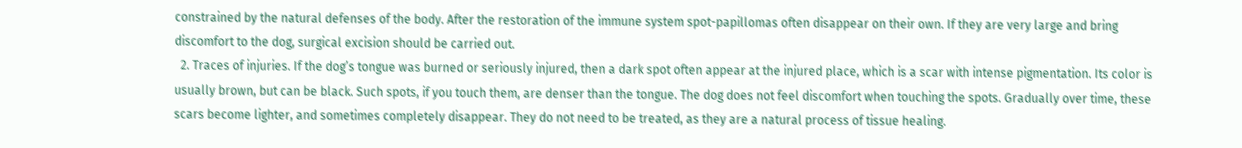constrained by the natural defenses of the body. After the restoration of the immune system spot-papillomas often disappear on their own. If they are very large and bring discomfort to the dog, surgical excision should be carried out.
  2. Traces of injuries. If the dog’s tongue was burned or seriously injured, then a dark spot often appear at the injured place, which is a scar with intense pigmentation. Its color is usually brown, but can be black. Such spots, if you touch them, are denser than the tongue. The dog does not feel discomfort when touching the spots. Gradually over time, these scars become lighter, and sometimes completely disappear. They do not need to be treated, as they are a natural process of tissue healing.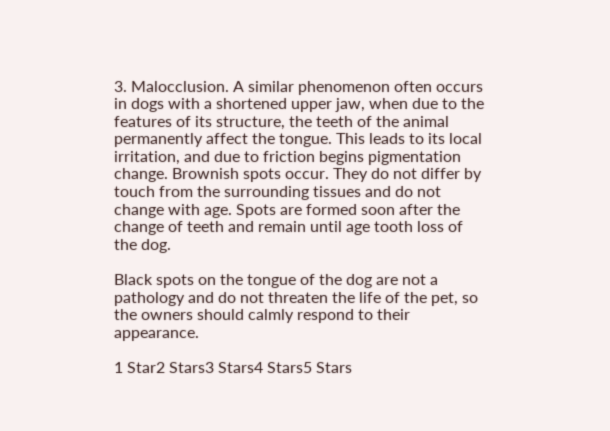3. Malocclusion. A similar phenomenon often occurs in dogs with a shortened upper jaw, when due to the features of its structure, the teeth of the animal permanently affect the tongue. This leads to its local irritation, and due to friction begins pigmentation change. Brownish spots occur. They do not differ by touch from the surrounding tissues and do not change with age. Spots are formed soon after the change of teeth and remain until age tooth loss of the dog.

Black spots on the tongue of the dog are not a pathology and do not threaten the life of the pet, so the owners should calmly respond to their appearance.

1 Star2 Stars3 Stars4 Stars5 Stars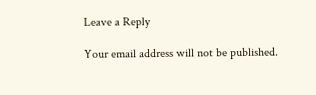Leave a Reply

Your email address will not be published.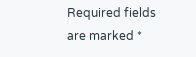Required fields are marked *